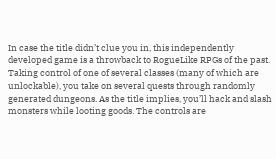In case the title didn’t clue you in, this independently developed game is a throwback to RogueLike RPGs of the past. Taking control of one of several classes (many of which are unlockable), you take on several quests through randomly generated dungeons. As the title implies, you’ll hack and slash monsters while looting goods. The controls are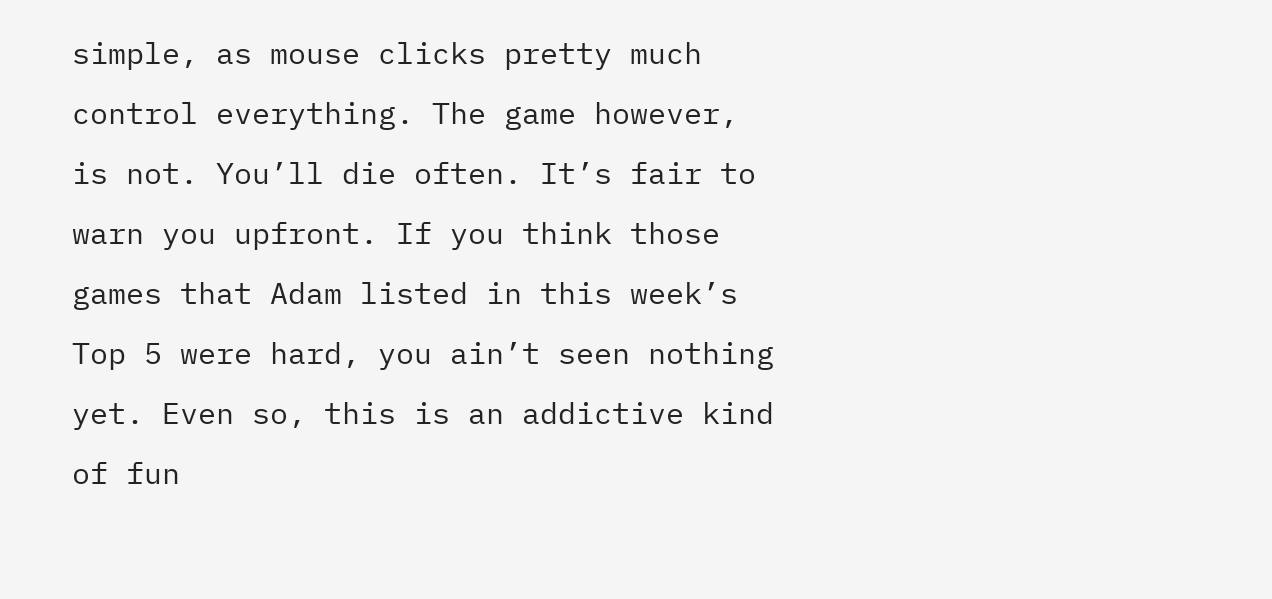simple, as mouse clicks pretty much control everything. The game however, is not. You’ll die often. It’s fair to warn you upfront. If you think those games that Adam listed in this week’s Top 5 were hard, you ain’t seen nothing yet. Even so, this is an addictive kind of fun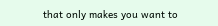that only makes you want to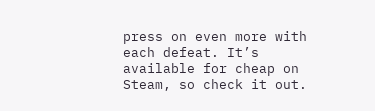press on even more with each defeat. It’s available for cheap on Steam, so check it out.